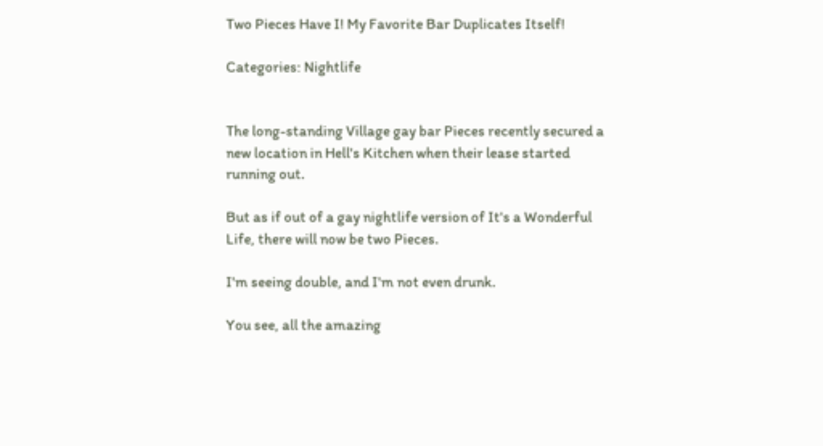Two Pieces Have I! My Favorite Bar Duplicates Itself!

Categories: Nightlife


The long-standing Village gay bar Pieces recently secured a new location in Hell's Kitchen when their lease started running out.

But as if out of a gay nightlife version of It's a Wonderful Life, there will now be two Pieces.

I'm seeing double, and I'm not even drunk.

You see, all the amazing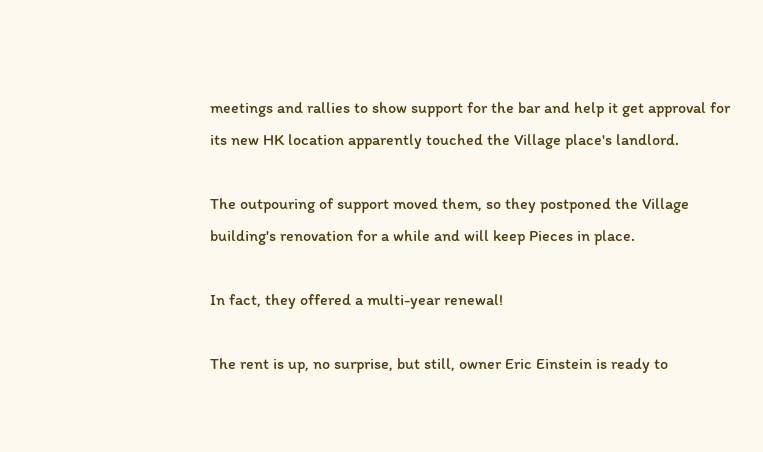meetings and rallies to show support for the bar and help it get approval for its new HK location apparently touched the Village place's landlord.

The outpouring of support moved them, so they postponed the Village building's renovation for a while and will keep Pieces in place.

In fact, they offered a multi-year renewal!

The rent is up, no surprise, but still, owner Eric Einstein is ready to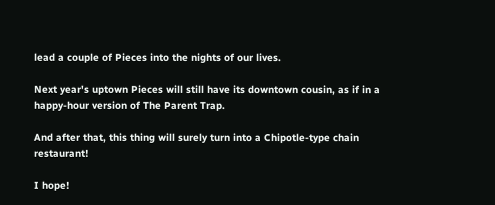lead a couple of Pieces into the nights of our lives.

Next year's uptown Pieces will still have its downtown cousin, as if in a happy-hour version of The Parent Trap.

And after that, this thing will surely turn into a Chipotle-type chain restaurant!

I hope!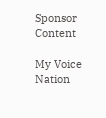Sponsor Content

My Voice Nation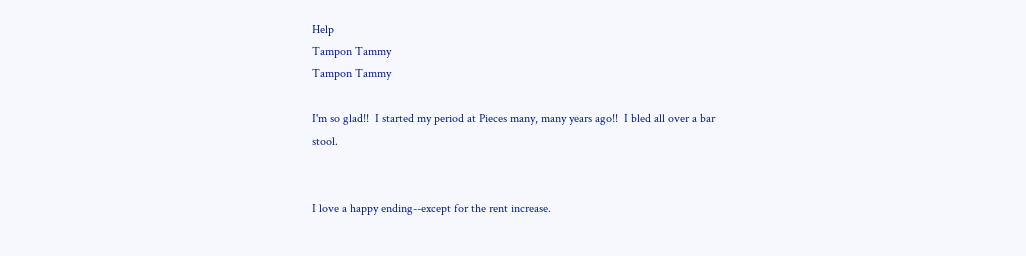Help
Tampon Tammy
Tampon Tammy

I'm so glad!!  I started my period at Pieces many, many years ago!!  I bled all over a bar stool.


I love a happy ending--except for the rent increase.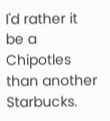I'd rather it be a Chipotles than another Starbucks.